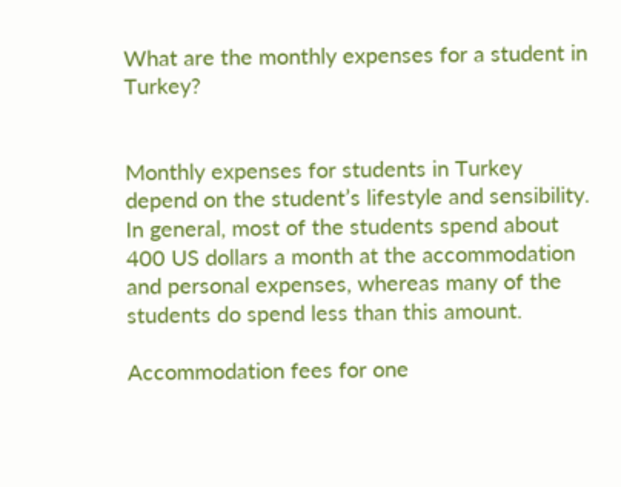What are the monthly expenses for a student in Turkey?


Monthly expenses for students in Turkey depend on the student’s lifestyle and sensibility. In general, most of the students spend about 400 US dollars a month at the accommodation and personal expenses, whereas many of the students do spend less than this amount.

Accommodation fees for one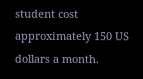student cost approximately 150 US dollars a month.